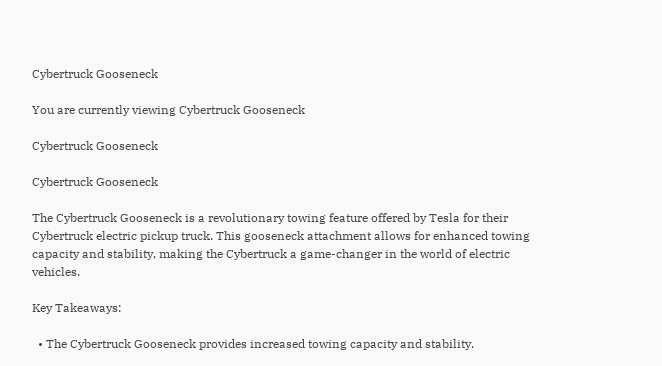Cybertruck Gooseneck

You are currently viewing Cybertruck Gooseneck

Cybertruck Gooseneck

Cybertruck Gooseneck

The Cybertruck Gooseneck is a revolutionary towing feature offered by Tesla for their Cybertruck electric pickup truck. This gooseneck attachment allows for enhanced towing capacity and stability, making the Cybertruck a game-changer in the world of electric vehicles.

Key Takeaways:

  • The Cybertruck Gooseneck provides increased towing capacity and stability.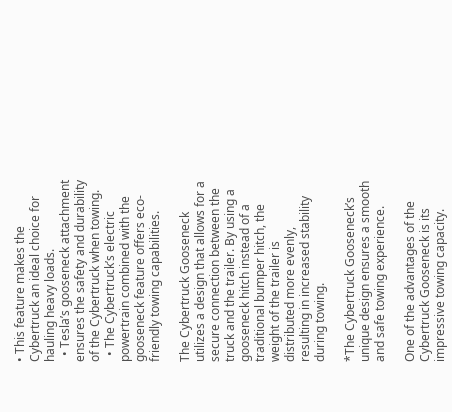• This feature makes the Cybertruck an ideal choice for hauling heavy loads.
  • Tesla’s gooseneck attachment ensures the safety and durability of the Cybertruck when towing.
  • The Cybertruck’s electric powertrain combined with the gooseneck feature offers eco-friendly towing capabilities.

The Cybertruck Gooseneck utilizes a design that allows for a secure connection between the truck and the trailer. By using a gooseneck hitch instead of a traditional bumper hitch, the weight of the trailer is distributed more evenly, resulting in increased stability during towing.

*The Cybertruck Gooseneck’s unique design ensures a smooth and safe towing experience.

One of the advantages of the Cybertruck Gooseneck is its impressive towing capacity.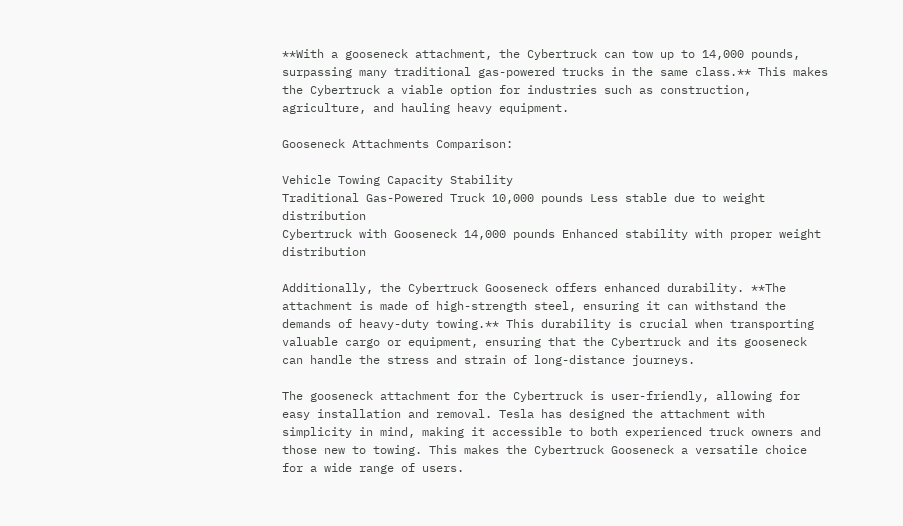**With a gooseneck attachment, the Cybertruck can tow up to 14,000 pounds, surpassing many traditional gas-powered trucks in the same class.** This makes the Cybertruck a viable option for industries such as construction, agriculture, and hauling heavy equipment.

Gooseneck Attachments Comparison:

Vehicle Towing Capacity Stability
Traditional Gas-Powered Truck 10,000 pounds Less stable due to weight distribution
Cybertruck with Gooseneck 14,000 pounds Enhanced stability with proper weight distribution

Additionally, the Cybertruck Gooseneck offers enhanced durability. **The attachment is made of high-strength steel, ensuring it can withstand the demands of heavy-duty towing.** This durability is crucial when transporting valuable cargo or equipment, ensuring that the Cybertruck and its gooseneck can handle the stress and strain of long-distance journeys.

The gooseneck attachment for the Cybertruck is user-friendly, allowing for easy installation and removal. Tesla has designed the attachment with simplicity in mind, making it accessible to both experienced truck owners and those new to towing. This makes the Cybertruck Gooseneck a versatile choice for a wide range of users.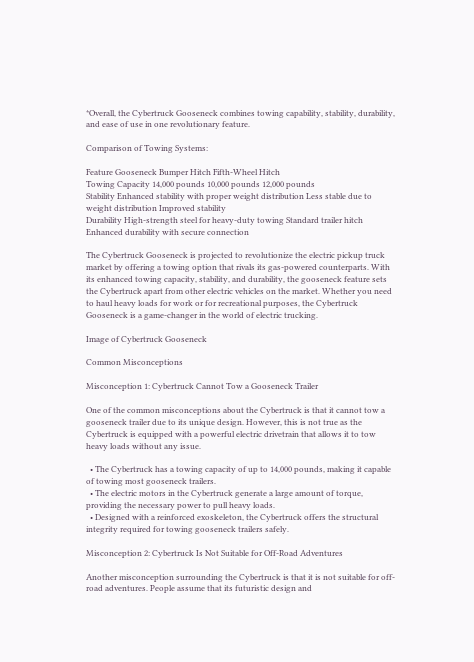*Overall, the Cybertruck Gooseneck combines towing capability, stability, durability, and ease of use in one revolutionary feature.

Comparison of Towing Systems:

Feature Gooseneck Bumper Hitch Fifth-Wheel Hitch
Towing Capacity 14,000 pounds 10,000 pounds 12,000 pounds
Stability Enhanced stability with proper weight distribution Less stable due to weight distribution Improved stability
Durability High-strength steel for heavy-duty towing Standard trailer hitch Enhanced durability with secure connection

The Cybertruck Gooseneck is projected to revolutionize the electric pickup truck market by offering a towing option that rivals its gas-powered counterparts. With its enhanced towing capacity, stability, and durability, the gooseneck feature sets the Cybertruck apart from other electric vehicles on the market. Whether you need to haul heavy loads for work or for recreational purposes, the Cybertruck Gooseneck is a game-changer in the world of electric trucking.

Image of Cybertruck Gooseneck

Common Misconceptions

Misconception 1: Cybertruck Cannot Tow a Gooseneck Trailer

One of the common misconceptions about the Cybertruck is that it cannot tow a gooseneck trailer due to its unique design. However, this is not true as the Cybertruck is equipped with a powerful electric drivetrain that allows it to tow heavy loads without any issue.

  • The Cybertruck has a towing capacity of up to 14,000 pounds, making it capable of towing most gooseneck trailers.
  • The electric motors in the Cybertruck generate a large amount of torque, providing the necessary power to pull heavy loads.
  • Designed with a reinforced exoskeleton, the Cybertruck offers the structural integrity required for towing gooseneck trailers safely.

Misconception 2: Cybertruck Is Not Suitable for Off-Road Adventures

Another misconception surrounding the Cybertruck is that it is not suitable for off-road adventures. People assume that its futuristic design and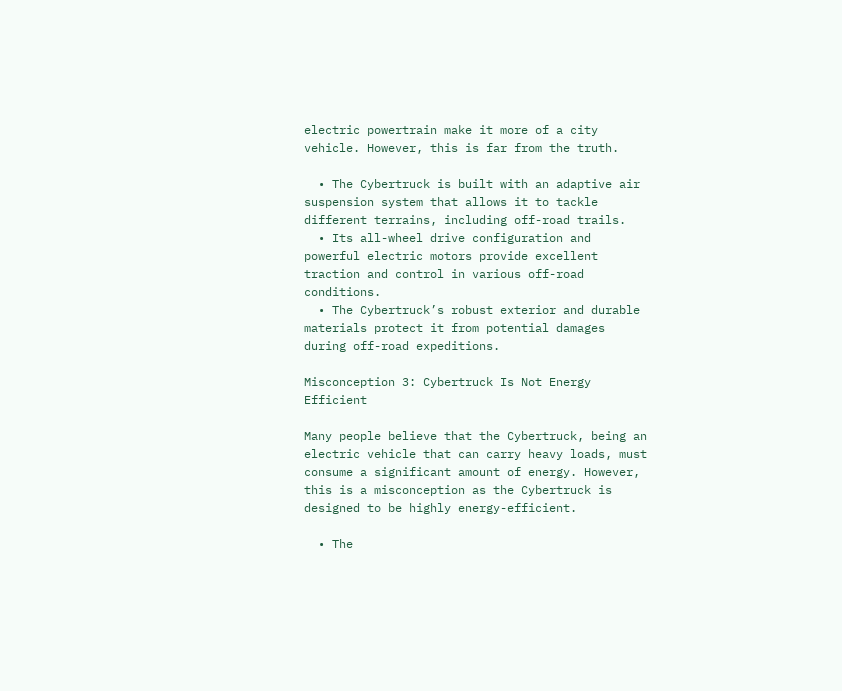electric powertrain make it more of a city vehicle. However, this is far from the truth.

  • The Cybertruck is built with an adaptive air suspension system that allows it to tackle different terrains, including off-road trails.
  • Its all-wheel drive configuration and powerful electric motors provide excellent traction and control in various off-road conditions.
  • The Cybertruck’s robust exterior and durable materials protect it from potential damages during off-road expeditions.

Misconception 3: Cybertruck Is Not Energy Efficient

Many people believe that the Cybertruck, being an electric vehicle that can carry heavy loads, must consume a significant amount of energy. However, this is a misconception as the Cybertruck is designed to be highly energy-efficient.

  • The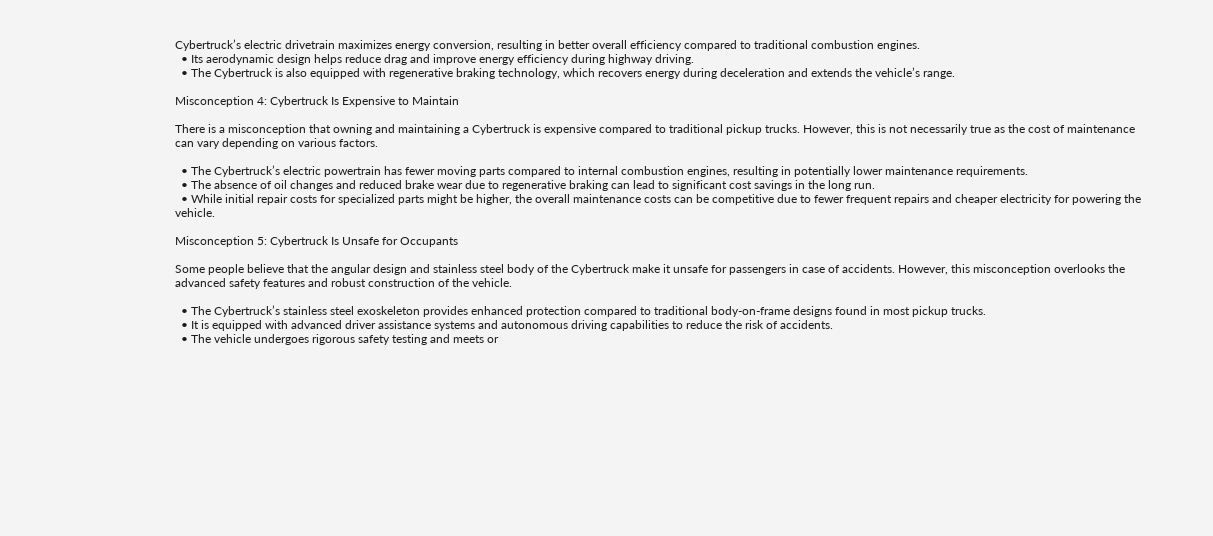Cybertruck’s electric drivetrain maximizes energy conversion, resulting in better overall efficiency compared to traditional combustion engines.
  • Its aerodynamic design helps reduce drag and improve energy efficiency during highway driving.
  • The Cybertruck is also equipped with regenerative braking technology, which recovers energy during deceleration and extends the vehicle’s range.

Misconception 4: Cybertruck Is Expensive to Maintain

There is a misconception that owning and maintaining a Cybertruck is expensive compared to traditional pickup trucks. However, this is not necessarily true as the cost of maintenance can vary depending on various factors.

  • The Cybertruck’s electric powertrain has fewer moving parts compared to internal combustion engines, resulting in potentially lower maintenance requirements.
  • The absence of oil changes and reduced brake wear due to regenerative braking can lead to significant cost savings in the long run.
  • While initial repair costs for specialized parts might be higher, the overall maintenance costs can be competitive due to fewer frequent repairs and cheaper electricity for powering the vehicle.

Misconception 5: Cybertruck Is Unsafe for Occupants

Some people believe that the angular design and stainless steel body of the Cybertruck make it unsafe for passengers in case of accidents. However, this misconception overlooks the advanced safety features and robust construction of the vehicle.

  • The Cybertruck’s stainless steel exoskeleton provides enhanced protection compared to traditional body-on-frame designs found in most pickup trucks.
  • It is equipped with advanced driver assistance systems and autonomous driving capabilities to reduce the risk of accidents.
  • The vehicle undergoes rigorous safety testing and meets or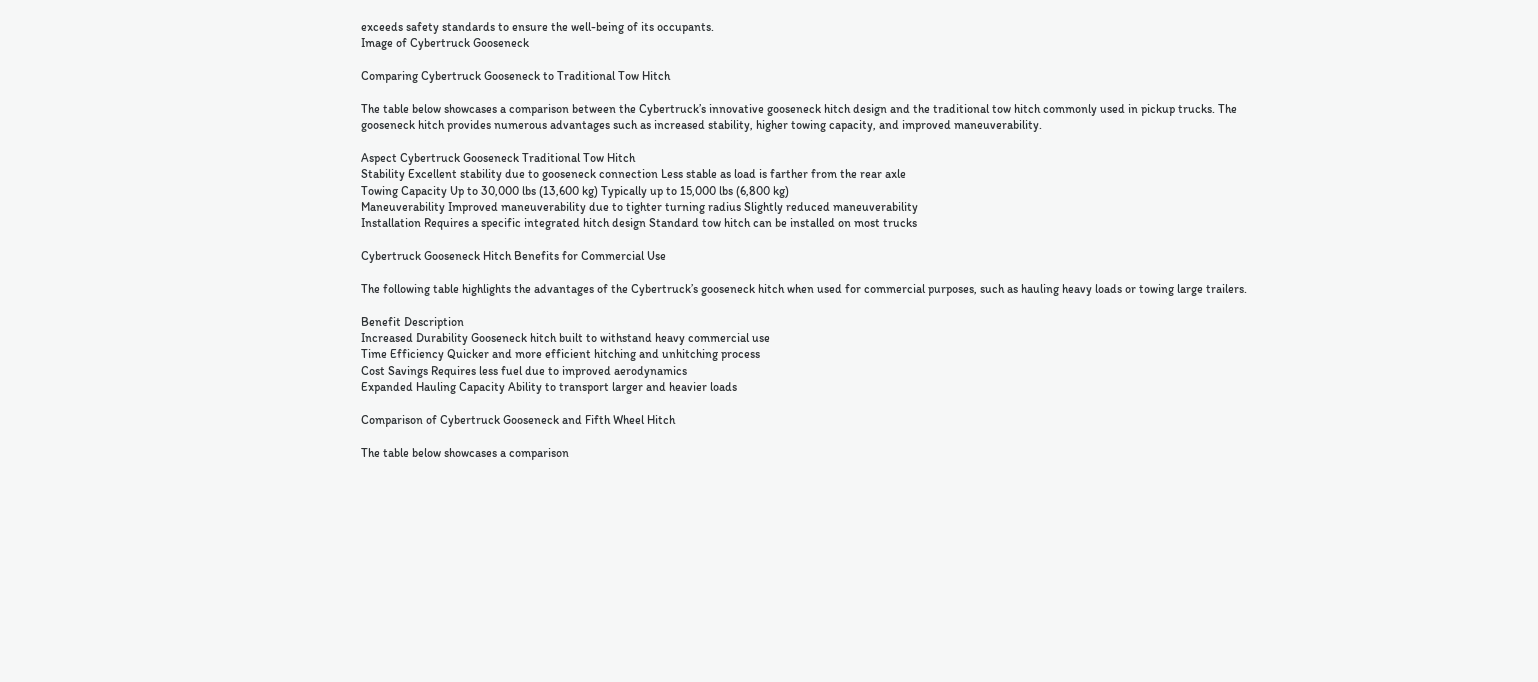exceeds safety standards to ensure the well-being of its occupants.
Image of Cybertruck Gooseneck

Comparing Cybertruck Gooseneck to Traditional Tow Hitch

The table below showcases a comparison between the Cybertruck’s innovative gooseneck hitch design and the traditional tow hitch commonly used in pickup trucks. The gooseneck hitch provides numerous advantages such as increased stability, higher towing capacity, and improved maneuverability.

Aspect Cybertruck Gooseneck Traditional Tow Hitch
Stability Excellent stability due to gooseneck connection Less stable as load is farther from the rear axle
Towing Capacity Up to 30,000 lbs (13,600 kg) Typically up to 15,000 lbs (6,800 kg)
Maneuverability Improved maneuverability due to tighter turning radius Slightly reduced maneuverability
Installation Requires a specific integrated hitch design Standard tow hitch can be installed on most trucks

Cybertruck Gooseneck Hitch Benefits for Commercial Use

The following table highlights the advantages of the Cybertruck’s gooseneck hitch when used for commercial purposes, such as hauling heavy loads or towing large trailers.

Benefit Description
Increased Durability Gooseneck hitch built to withstand heavy commercial use
Time Efficiency Quicker and more efficient hitching and unhitching process
Cost Savings Requires less fuel due to improved aerodynamics
Expanded Hauling Capacity Ability to transport larger and heavier loads

Comparison of Cybertruck Gooseneck and Fifth Wheel Hitch

The table below showcases a comparison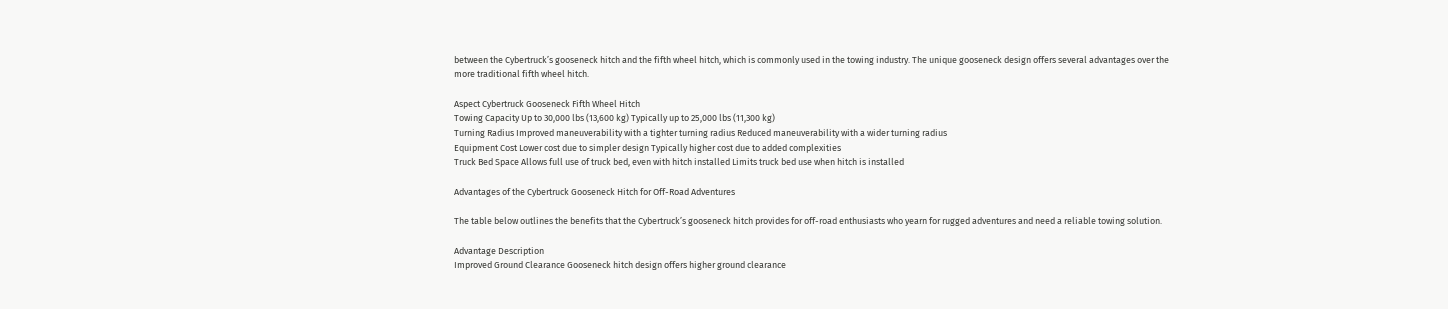between the Cybertruck’s gooseneck hitch and the fifth wheel hitch, which is commonly used in the towing industry. The unique gooseneck design offers several advantages over the more traditional fifth wheel hitch.

Aspect Cybertruck Gooseneck Fifth Wheel Hitch
Towing Capacity Up to 30,000 lbs (13,600 kg) Typically up to 25,000 lbs (11,300 kg)
Turning Radius Improved maneuverability with a tighter turning radius Reduced maneuverability with a wider turning radius
Equipment Cost Lower cost due to simpler design Typically higher cost due to added complexities
Truck Bed Space Allows full use of truck bed, even with hitch installed Limits truck bed use when hitch is installed

Advantages of the Cybertruck Gooseneck Hitch for Off-Road Adventures

The table below outlines the benefits that the Cybertruck’s gooseneck hitch provides for off-road enthusiasts who yearn for rugged adventures and need a reliable towing solution.

Advantage Description
Improved Ground Clearance Gooseneck hitch design offers higher ground clearance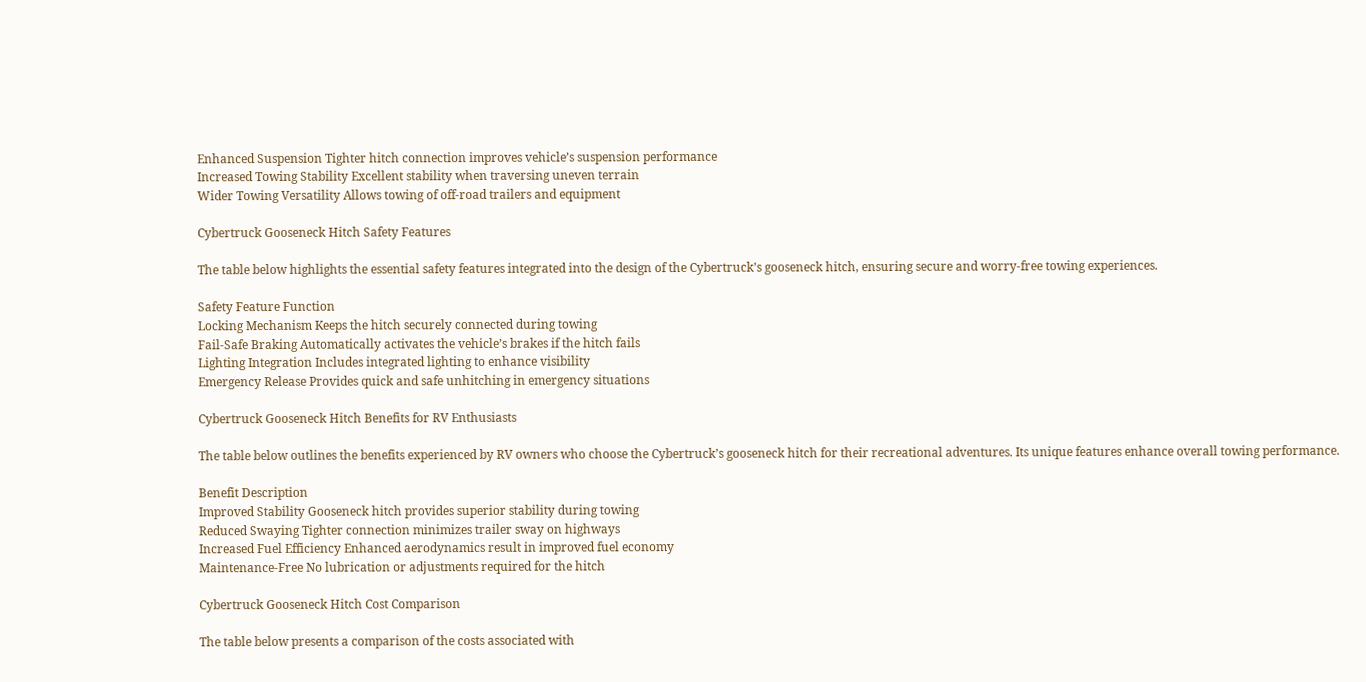Enhanced Suspension Tighter hitch connection improves vehicle’s suspension performance
Increased Towing Stability Excellent stability when traversing uneven terrain
Wider Towing Versatility Allows towing of off-road trailers and equipment

Cybertruck Gooseneck Hitch Safety Features

The table below highlights the essential safety features integrated into the design of the Cybertruck’s gooseneck hitch, ensuring secure and worry-free towing experiences.

Safety Feature Function
Locking Mechanism Keeps the hitch securely connected during towing
Fail-Safe Braking Automatically activates the vehicle’s brakes if the hitch fails
Lighting Integration Includes integrated lighting to enhance visibility
Emergency Release Provides quick and safe unhitching in emergency situations

Cybertruck Gooseneck Hitch Benefits for RV Enthusiasts

The table below outlines the benefits experienced by RV owners who choose the Cybertruck’s gooseneck hitch for their recreational adventures. Its unique features enhance overall towing performance.

Benefit Description
Improved Stability Gooseneck hitch provides superior stability during towing
Reduced Swaying Tighter connection minimizes trailer sway on highways
Increased Fuel Efficiency Enhanced aerodynamics result in improved fuel economy
Maintenance-Free No lubrication or adjustments required for the hitch

Cybertruck Gooseneck Hitch Cost Comparison

The table below presents a comparison of the costs associated with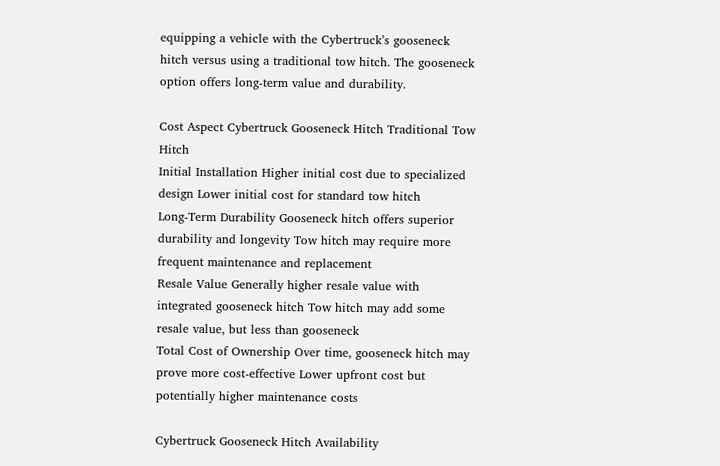equipping a vehicle with the Cybertruck’s gooseneck hitch versus using a traditional tow hitch. The gooseneck option offers long-term value and durability.

Cost Aspect Cybertruck Gooseneck Hitch Traditional Tow Hitch
Initial Installation Higher initial cost due to specialized design Lower initial cost for standard tow hitch
Long-Term Durability Gooseneck hitch offers superior durability and longevity Tow hitch may require more frequent maintenance and replacement
Resale Value Generally higher resale value with integrated gooseneck hitch Tow hitch may add some resale value, but less than gooseneck
Total Cost of Ownership Over time, gooseneck hitch may prove more cost-effective Lower upfront cost but potentially higher maintenance costs

Cybertruck Gooseneck Hitch Availability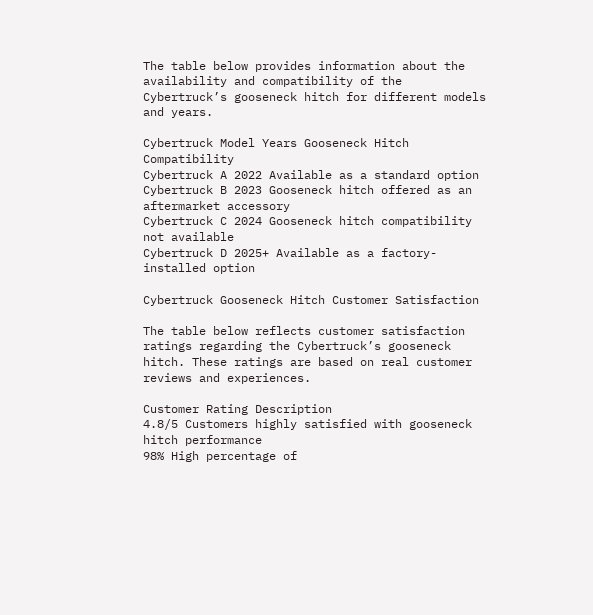The table below provides information about the availability and compatibility of the Cybertruck’s gooseneck hitch for different models and years.

Cybertruck Model Years Gooseneck Hitch Compatibility
Cybertruck A 2022 Available as a standard option
Cybertruck B 2023 Gooseneck hitch offered as an aftermarket accessory
Cybertruck C 2024 Gooseneck hitch compatibility not available
Cybertruck D 2025+ Available as a factory-installed option

Cybertruck Gooseneck Hitch Customer Satisfaction

The table below reflects customer satisfaction ratings regarding the Cybertruck’s gooseneck hitch. These ratings are based on real customer reviews and experiences.

Customer Rating Description
4.8/5 Customers highly satisfied with gooseneck hitch performance
98% High percentage of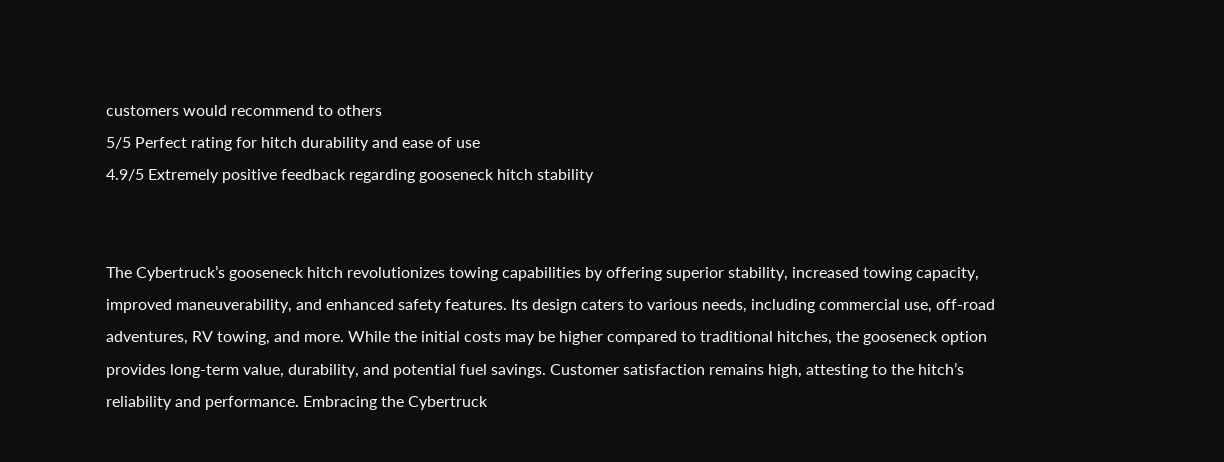customers would recommend to others
5/5 Perfect rating for hitch durability and ease of use
4.9/5 Extremely positive feedback regarding gooseneck hitch stability


The Cybertruck’s gooseneck hitch revolutionizes towing capabilities by offering superior stability, increased towing capacity, improved maneuverability, and enhanced safety features. Its design caters to various needs, including commercial use, off-road adventures, RV towing, and more. While the initial costs may be higher compared to traditional hitches, the gooseneck option provides long-term value, durability, and potential fuel savings. Customer satisfaction remains high, attesting to the hitch’s reliability and performance. Embracing the Cybertruck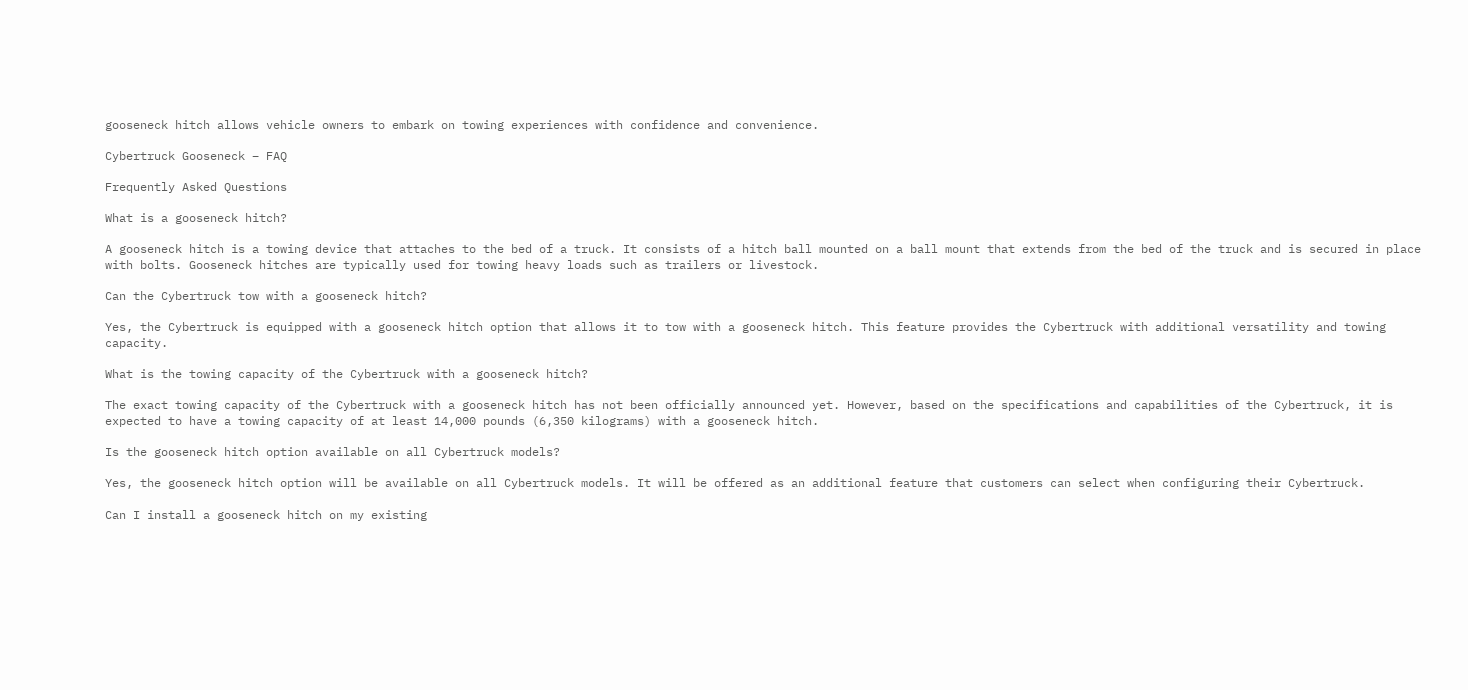gooseneck hitch allows vehicle owners to embark on towing experiences with confidence and convenience.

Cybertruck Gooseneck – FAQ

Frequently Asked Questions

What is a gooseneck hitch?

A gooseneck hitch is a towing device that attaches to the bed of a truck. It consists of a hitch ball mounted on a ball mount that extends from the bed of the truck and is secured in place with bolts. Gooseneck hitches are typically used for towing heavy loads such as trailers or livestock.

Can the Cybertruck tow with a gooseneck hitch?

Yes, the Cybertruck is equipped with a gooseneck hitch option that allows it to tow with a gooseneck hitch. This feature provides the Cybertruck with additional versatility and towing capacity.

What is the towing capacity of the Cybertruck with a gooseneck hitch?

The exact towing capacity of the Cybertruck with a gooseneck hitch has not been officially announced yet. However, based on the specifications and capabilities of the Cybertruck, it is expected to have a towing capacity of at least 14,000 pounds (6,350 kilograms) with a gooseneck hitch.

Is the gooseneck hitch option available on all Cybertruck models?

Yes, the gooseneck hitch option will be available on all Cybertruck models. It will be offered as an additional feature that customers can select when configuring their Cybertruck.

Can I install a gooseneck hitch on my existing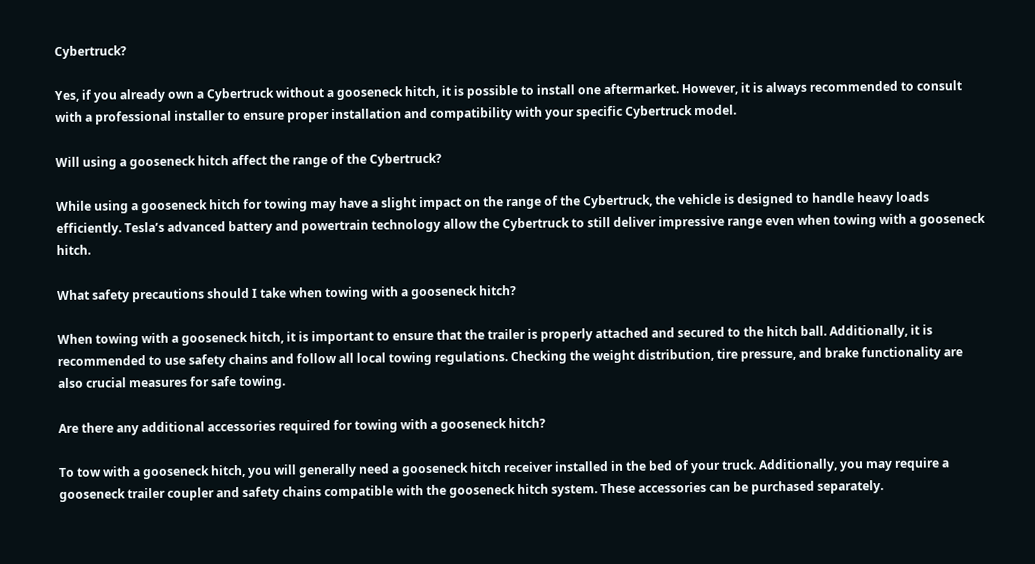Cybertruck?

Yes, if you already own a Cybertruck without a gooseneck hitch, it is possible to install one aftermarket. However, it is always recommended to consult with a professional installer to ensure proper installation and compatibility with your specific Cybertruck model.

Will using a gooseneck hitch affect the range of the Cybertruck?

While using a gooseneck hitch for towing may have a slight impact on the range of the Cybertruck, the vehicle is designed to handle heavy loads efficiently. Tesla’s advanced battery and powertrain technology allow the Cybertruck to still deliver impressive range even when towing with a gooseneck hitch.

What safety precautions should I take when towing with a gooseneck hitch?

When towing with a gooseneck hitch, it is important to ensure that the trailer is properly attached and secured to the hitch ball. Additionally, it is recommended to use safety chains and follow all local towing regulations. Checking the weight distribution, tire pressure, and brake functionality are also crucial measures for safe towing.

Are there any additional accessories required for towing with a gooseneck hitch?

To tow with a gooseneck hitch, you will generally need a gooseneck hitch receiver installed in the bed of your truck. Additionally, you may require a gooseneck trailer coupler and safety chains compatible with the gooseneck hitch system. These accessories can be purchased separately.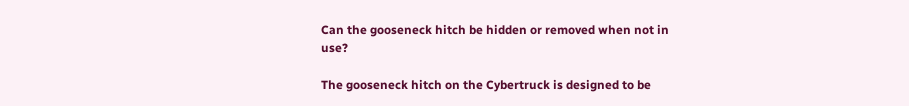Can the gooseneck hitch be hidden or removed when not in use?

The gooseneck hitch on the Cybertruck is designed to be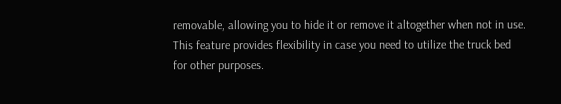removable, allowing you to hide it or remove it altogether when not in use. This feature provides flexibility in case you need to utilize the truck bed for other purposes.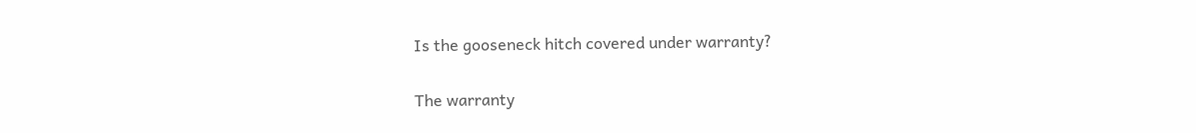Is the gooseneck hitch covered under warranty?

The warranty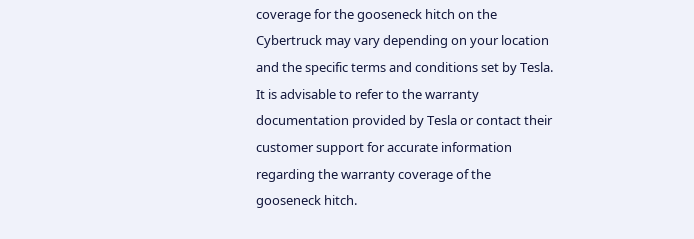coverage for the gooseneck hitch on the Cybertruck may vary depending on your location and the specific terms and conditions set by Tesla. It is advisable to refer to the warranty documentation provided by Tesla or contact their customer support for accurate information regarding the warranty coverage of the gooseneck hitch.